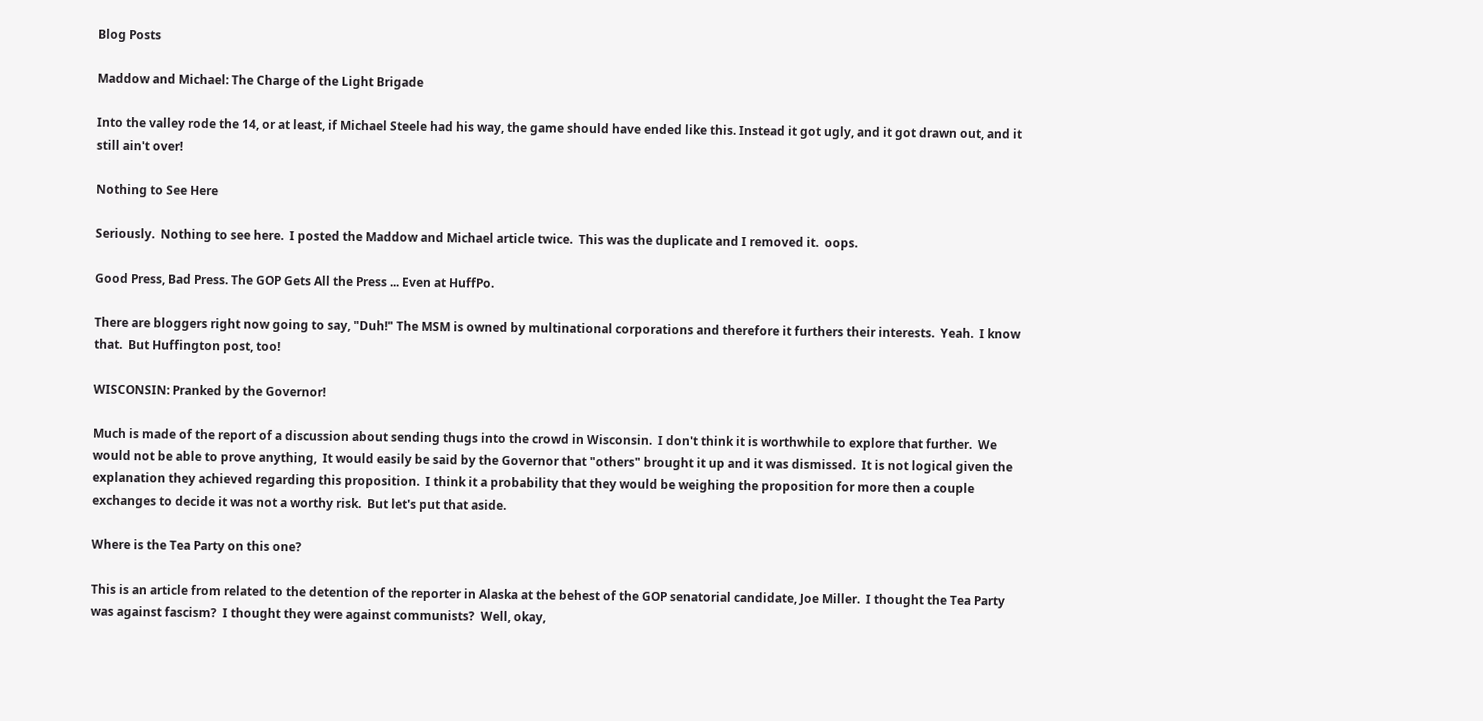Blog Posts

Maddow and Michael: The Charge of the Light Brigade

Into the valley rode the 14, or at least, if Michael Steele had his way, the game should have ended like this. Instead it got ugly, and it got drawn out, and it still ain't over!

Nothing to See Here

Seriously.  Nothing to see here.  I posted the Maddow and Michael article twice.  This was the duplicate and I removed it.  oops.

Good Press, Bad Press. The GOP Gets All the Press ... Even at HuffPo.

There are bloggers right now going to say, "Duh!" The MSM is owned by multinational corporations and therefore it furthers their interests.  Yeah.  I know that.  But Huffington post, too!

WISCONSIN: Pranked by the Governor!

Much is made of the report of a discussion about sending thugs into the crowd in Wisconsin.  I don't think it is worthwhile to explore that further.  We would not be able to prove anything,  It would easily be said by the Governor that "others" brought it up and it was dismissed.  It is not logical given the explanation they achieved regarding this proposition.  I think it a probability that they would be weighing the proposition for more then a couple exchanges to decide it was not a worthy risk.  But let's put that aside.

Where is the Tea Party on this one?

This is an article from related to the detention of the reporter in Alaska at the behest of the GOP senatorial candidate, Joe Miller.  I thought the Tea Party was against fascism?  I thought they were against communists?  Well, okay,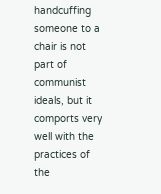handcuffing someone to a chair is not part of communist ideals, but it comports very well with the practices of the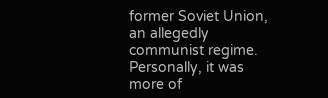former Soviet Union, an allegedly communist regime.  Personally, it was more of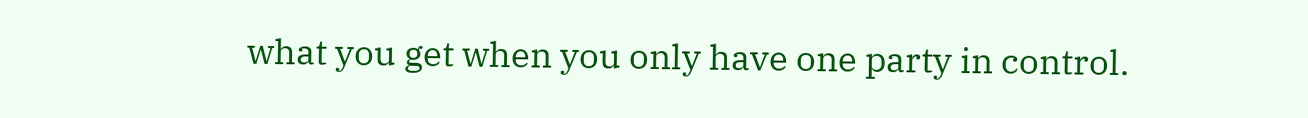what you get when you only have one party in control.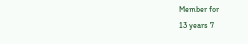Member for
13 years 7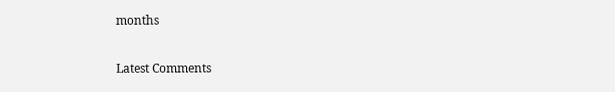months

Latest Comments